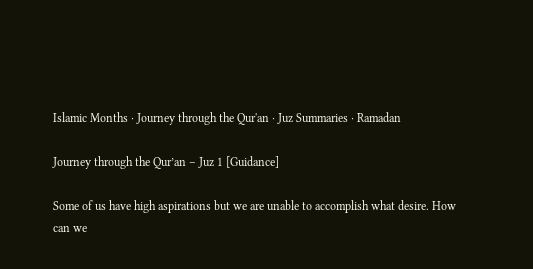Islamic Months · Journey through the Qur'an · Juz Summaries · Ramadan

Journey through the Qur’an – Juz 1 [Guidance]

Some of us have high aspirations but we are unable to accomplish what desire. How can we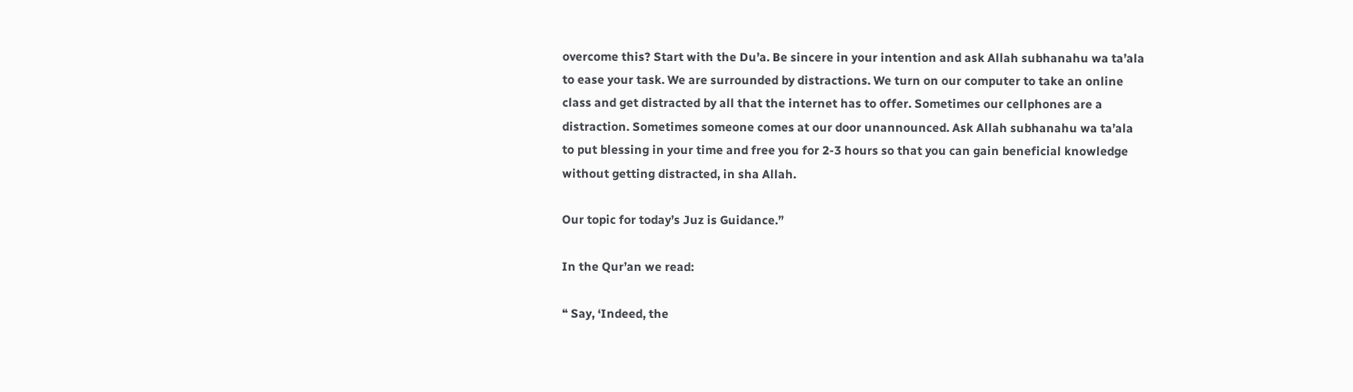overcome this? Start with the Du’a. Be sincere in your intention and ask Allah subhanahu wa ta’ala to ease your task. We are surrounded by distractions. We turn on our computer to take an online class and get distracted by all that the internet has to offer. Sometimes our cellphones are a distraction. Sometimes someone comes at our door unannounced. Ask Allah subhanahu wa ta’ala to put blessing in your time and free you for 2-3 hours so that you can gain beneficial knowledge without getting distracted, in sha Allah.

Our topic for today’s Juz is Guidance.”

In the Qur’an we read:

❝ Say, ‘Indeed, the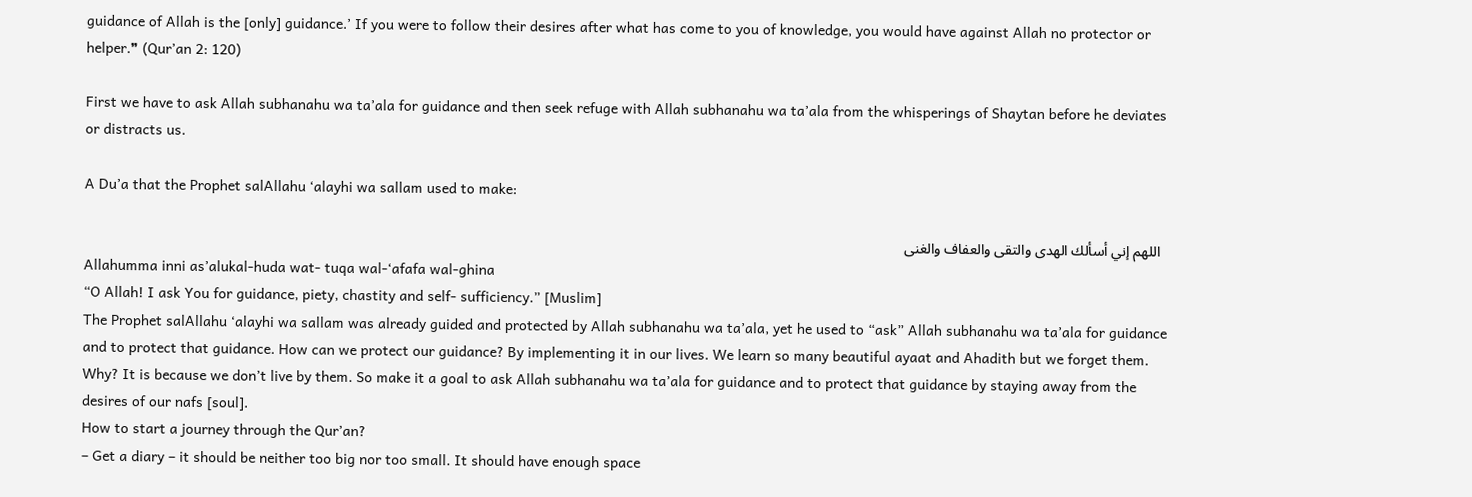guidance of Allah is the [only] guidance.’ If you were to follow their desires after what has come to you of knowledge, you would have against Allah no protector or helper.❞ (Qur’an 2: 120)

First we have to ask Allah subhanahu wa ta’ala for guidance and then seek refuge with Allah subhanahu wa ta’ala from the whisperings of Shaytan before he deviates or distracts us.

A Du’a that the Prophet salAllahu ‘alayhi wa sallam used to make:

  اللهم إني أسألك الهدى والتقى والعفاف والغنى
Allahumma inni as’alukal-huda wat- tuqa wal-‘afafa wal-ghina
“O Allah! I ask You for guidance, piety, chastity and self- sufficiency.” [Muslim]
The Prophet salAllahu ‘alayhi wa sallam was already guided and protected by Allah subhanahu wa ta’ala, yet he used to “ask” Allah subhanahu wa ta’ala for guidance and to protect that guidance. How can we protect our guidance? By implementing it in our lives. We learn so many beautiful ayaat and Ahadith but we forget them. Why? It is because we don’t live by them. So make it a goal to ask Allah subhanahu wa ta’ala for guidance and to protect that guidance by staying away from the desires of our nafs [soul].
How to start a journey through the Qur’an?
– Get a diary – it should be neither too big nor too small. It should have enough space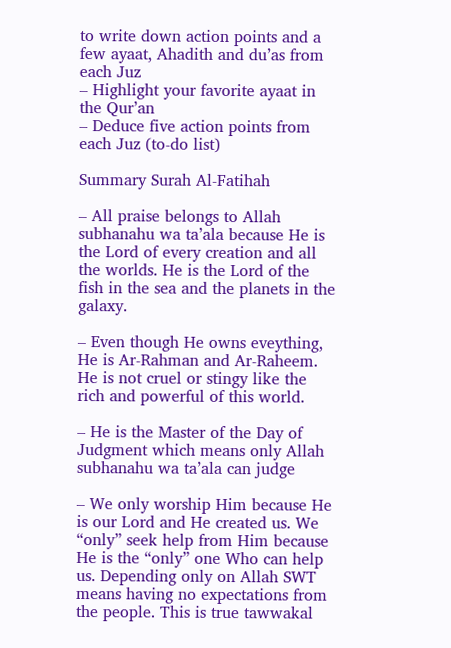to write down action points and a few ayaat, Ahadith and du’as from each Juz
– Highlight your favorite ayaat in the Qur’an
– Deduce five action points from each Juz (to-do list)

Summary Surah Al-Fatihah

– All praise belongs to Allah subhanahu wa ta’ala because He is the Lord of every creation and all the worlds. He is the Lord of the fish in the sea and the planets in the galaxy.

– Even though He owns eveything, He is Ar-Rahman and Ar-Raheem. He is not cruel or stingy like the rich and powerful of this world.

– He is the Master of the Day of Judgment which means only Allah subhanahu wa ta’ala can judge

– We only worship Him because He is our Lord and He created us. We “only” seek help from Him because He is the “only” one Who can help us. Depending only on Allah SWT means having no expectations from the people. This is true tawwakal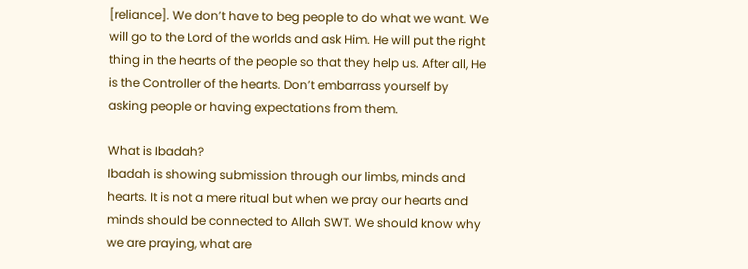[reliance]. We don’t have to beg people to do what we want. We will go to the Lord of the worlds and ask Him. He will put the right thing in the hearts of the people so that they help us. After all, He is the Controller of the hearts. Don’t embarrass yourself by asking people or having expectations from them.

What is Ibadah?
Ibadah is showing submission through our limbs, minds and hearts. It is not a mere ritual but when we pray our hearts and minds should be connected to Allah SWT. We should know why we are praying, what are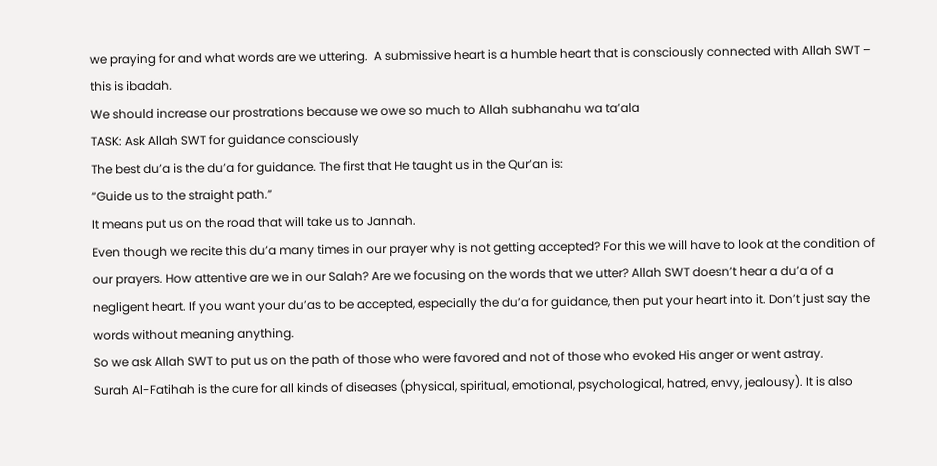we praying for and what words are we uttering.  A submissive heart is a humble heart that is consciously connected with Allah SWT – this is ibadah.
We should increase our prostrations because we owe so much to Allah subhanahu wa ta’ala
TASK: Ask Allah SWT for guidance consciously
The best du’a is the du’a for guidance. The first that He taught us in the Qur’an is:
“Guide us to the straight path.”
It means put us on the road that will take us to Jannah.
Even though we recite this du’a many times in our prayer why is not getting accepted? For this we will have to look at the condition of our prayers. How attentive are we in our Salah? Are we focusing on the words that we utter? Allah SWT doesn’t hear a du’a of a negligent heart. If you want your du’as to be accepted, especially the du’a for guidance, then put your heart into it. Don’t just say the words without meaning anything.
So we ask Allah SWT to put us on the path of those who were favored and not of those who evoked His anger or went astray.
Surah Al-Fatihah is the cure for all kinds of diseases (physical, spiritual, emotional, psychological, hatred, envy, jealousy). It is also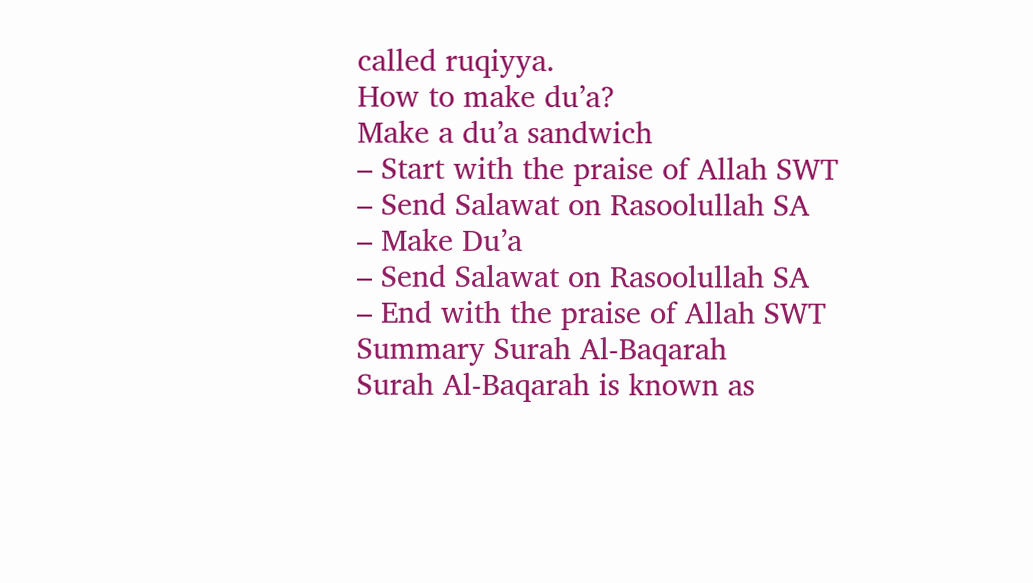called ruqiyya.
How to make du’a?
Make a du’a sandwich
– Start with the praise of Allah SWT
– Send Salawat on Rasoolullah SA
– Make Du’a
– Send Salawat on Rasoolullah SA
– End with the praise of Allah SWT
Summary Surah Al-Baqarah
Surah Al-Baqarah is known as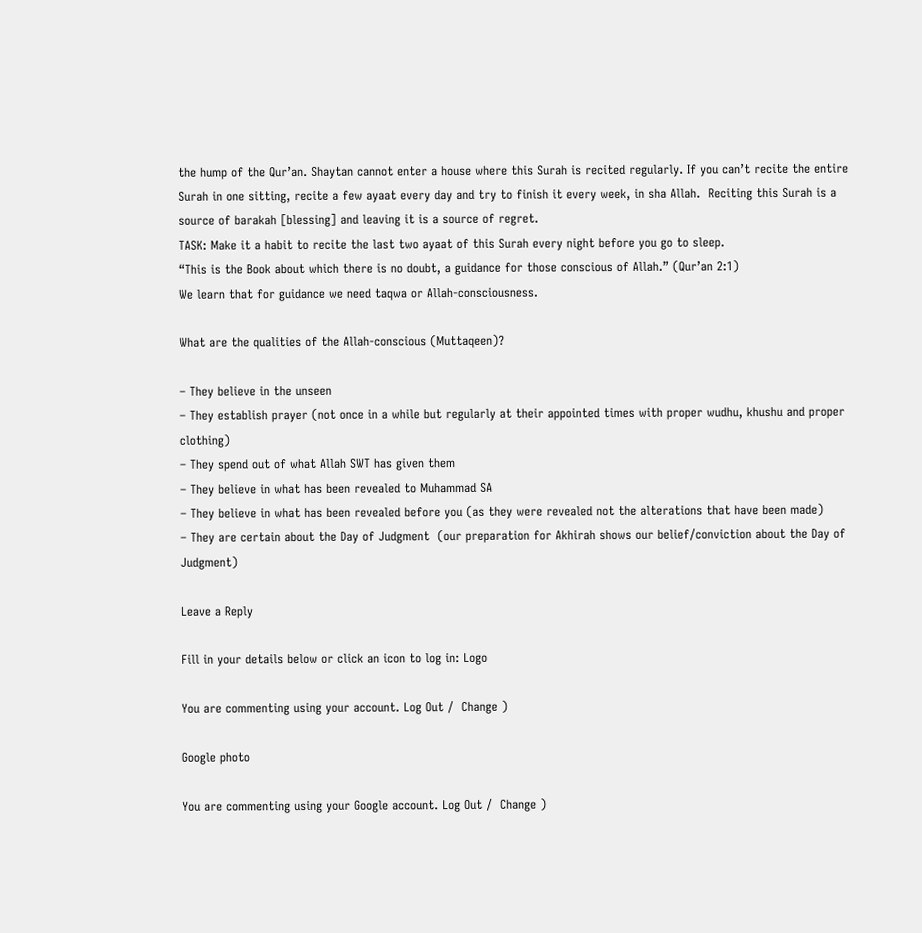the hump of the Qur’an. Shaytan cannot enter a house where this Surah is recited regularly. If you can’t recite the entire Surah in one sitting, recite a few ayaat every day and try to finish it every week, in sha Allah.  Reciting this Surah is a source of barakah [blessing] and leaving it is a source of regret.
TASK: Make it a habit to recite the last two ayaat of this Surah every night before you go to sleep.
“This is the Book about which there is no doubt, a guidance for those conscious of Allah.” (Qur’an 2:1)
We learn that for guidance we need taqwa or Allah-consciousness.

What are the qualities of the Allah-conscious (Muttaqeen)?

– They believe in the unseen
– They establish prayer (not once in a while but regularly at their appointed times with proper wudhu, khushu and proper clothing)
– They spend out of what Allah SWT has given them
– They believe in what has been revealed to Muhammad SA
– They believe in what has been revealed before you (as they were revealed not the alterations that have been made)
– They are certain about the Day of Judgment  (our preparation for Akhirah shows our belief/conviction about the Day of Judgment)

Leave a Reply

Fill in your details below or click an icon to log in: Logo

You are commenting using your account. Log Out /  Change )

Google photo

You are commenting using your Google account. Log Out /  Change )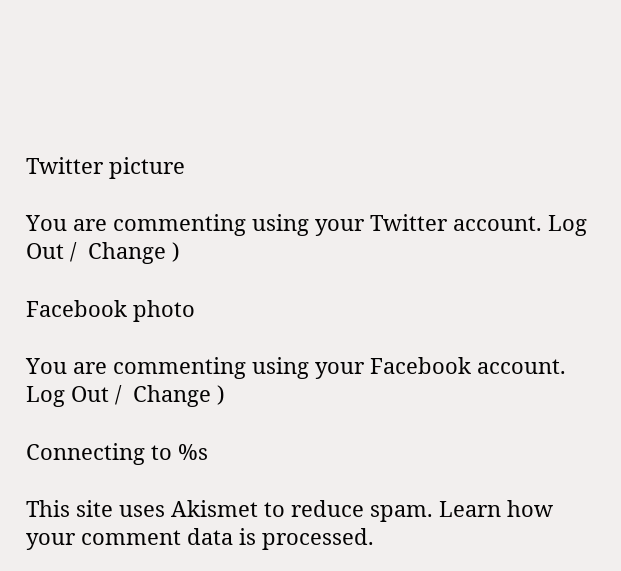Twitter picture

You are commenting using your Twitter account. Log Out /  Change )

Facebook photo

You are commenting using your Facebook account. Log Out /  Change )

Connecting to %s

This site uses Akismet to reduce spam. Learn how your comment data is processed.